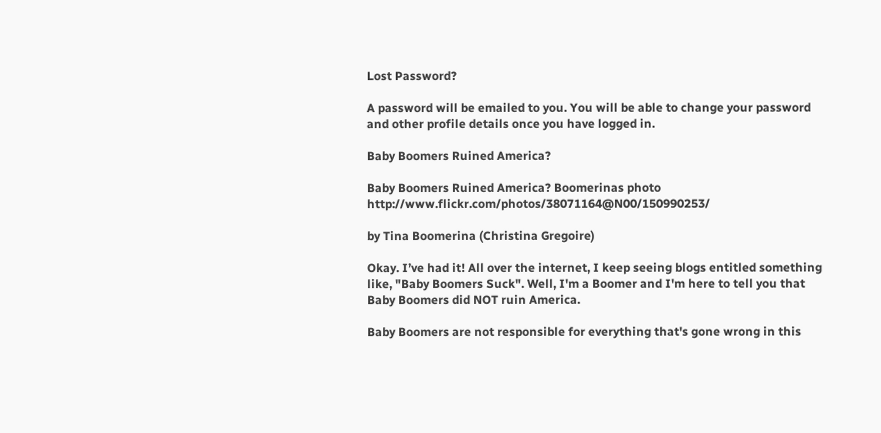Lost Password?

A password will be emailed to you. You will be able to change your password and other profile details once you have logged in.

Baby Boomers Ruined America?

Baby Boomers Ruined America? Boomerinas photo http://www.flickr.com/photos/38071164@N00/150990253/

by Tina Boomerina (Christina Gregoire)

Okay. I’ve had it! All over the internet, I keep seeing blogs entitled something like, "Baby Boomers Suck". Well, I'm a Boomer and I'm here to tell you that Baby Boomers did NOT ruin America.

Baby Boomers are not responsible for everything that's gone wrong in this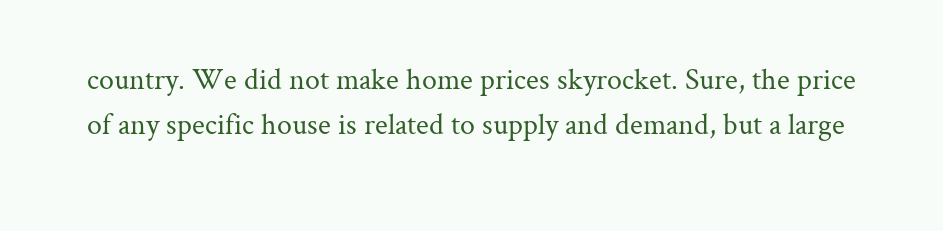country. We did not make home prices skyrocket. Sure, the price of any specific house is related to supply and demand, but a large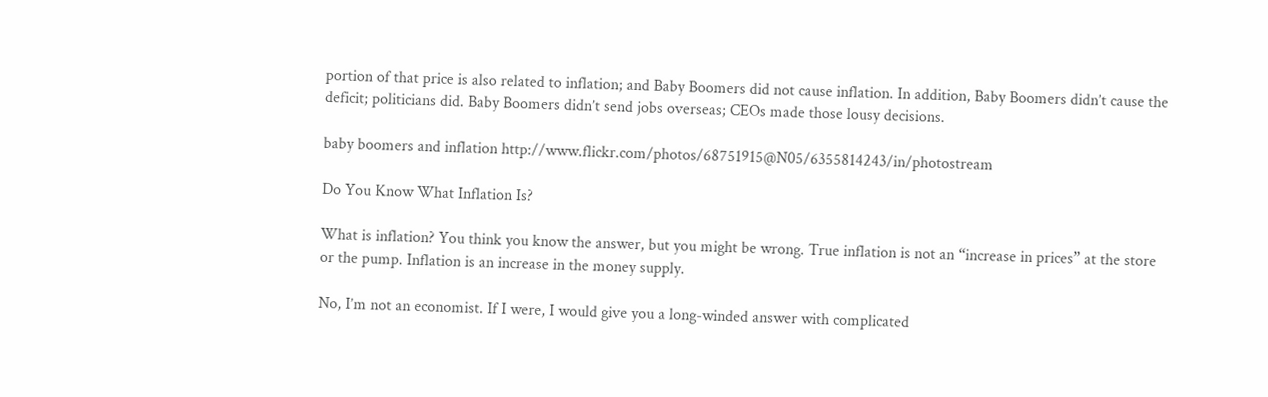portion of that price is also related to inflation; and Baby Boomers did not cause inflation. In addition, Baby Boomers didn’t cause the deficit; politicians did. Baby Boomers didn’t send jobs overseas; CEOs made those lousy decisions.

baby boomers and inflation http://www.flickr.com/photos/68751915@N05/6355814243/in/photostream

Do You Know What Inflation Is?

What is inflation? You think you know the answer, but you might be wrong. True inflation is not an “increase in prices” at the store or the pump. Inflation is an increase in the money supply.

No, I’m not an economist. If I were, I would give you a long-winded answer with complicated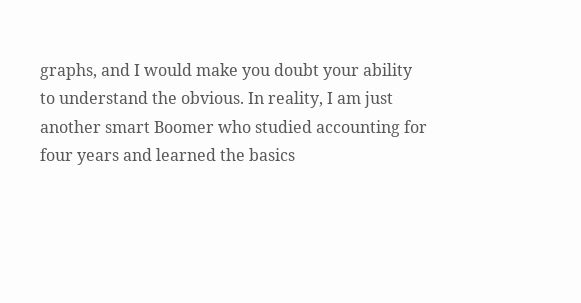graphs, and I would make you doubt your ability to understand the obvious. In reality, I am just another smart Boomer who studied accounting for four years and learned the basics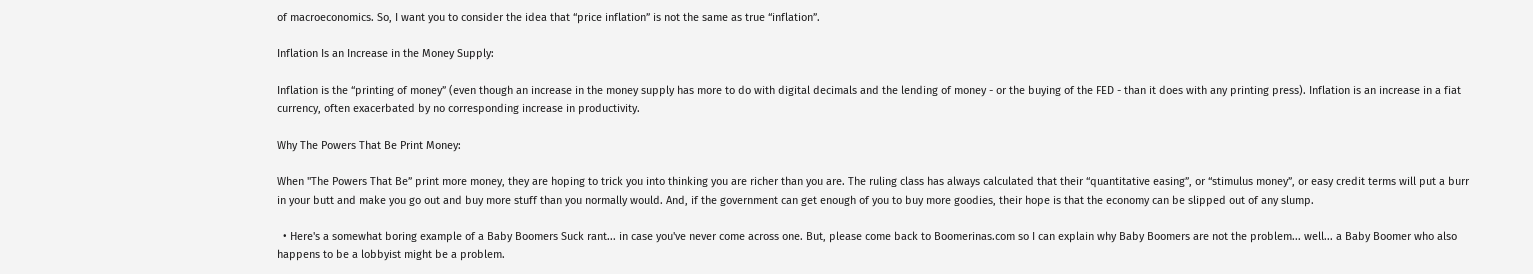of macroeconomics. So, I want you to consider the idea that “price inflation” is not the same as true “inflation”.

Inflation Is an Increase in the Money Supply:

Inflation is the “printing of money” (even though an increase in the money supply has more to do with digital decimals and the lending of money - or the buying of the FED - than it does with any printing press). Inflation is an increase in a fiat currency, often exacerbated by no corresponding increase in productivity.

Why The Powers That Be Print Money:

When "The Powers That Be” print more money, they are hoping to trick you into thinking you are richer than you are. The ruling class has always calculated that their “quantitative easing”, or “stimulus money”, or easy credit terms will put a burr in your butt and make you go out and buy more stuff than you normally would. And, if the government can get enough of you to buy more goodies, their hope is that the economy can be slipped out of any slump.

  • Here's a somewhat boring example of a Baby Boomers Suck rant... in case you've never come across one. But, please come back to Boomerinas.com so I can explain why Baby Boomers are not the problem... well... a Baby Boomer who also happens to be a lobbyist might be a problem.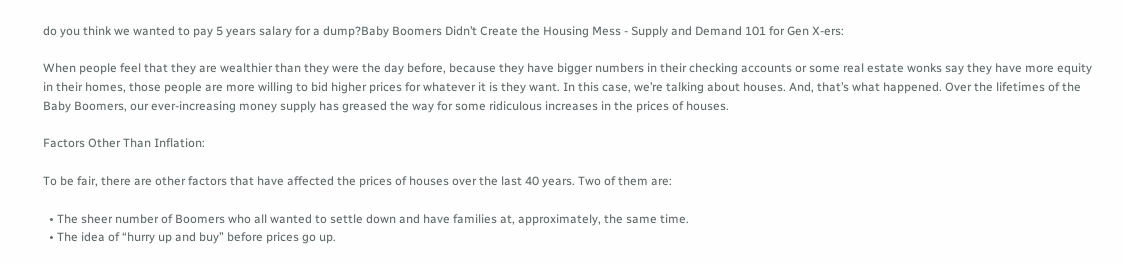do you think we wanted to pay 5 years salary for a dump?Baby Boomers Didn’t Create the Housing Mess - Supply and Demand 101 for Gen X-ers:

When people feel that they are wealthier than they were the day before, because they have bigger numbers in their checking accounts or some real estate wonks say they have more equity in their homes, those people are more willing to bid higher prices for whatever it is they want. In this case, we’re talking about houses. And, that’s what happened. Over the lifetimes of the Baby Boomers, our ever-increasing money supply has greased the way for some ridiculous increases in the prices of houses.

Factors Other Than Inflation:

To be fair, there are other factors that have affected the prices of houses over the last 40 years. Two of them are:

  • The sheer number of Boomers who all wanted to settle down and have families at, approximately, the same time.
  • The idea of “hurry up and buy” before prices go up.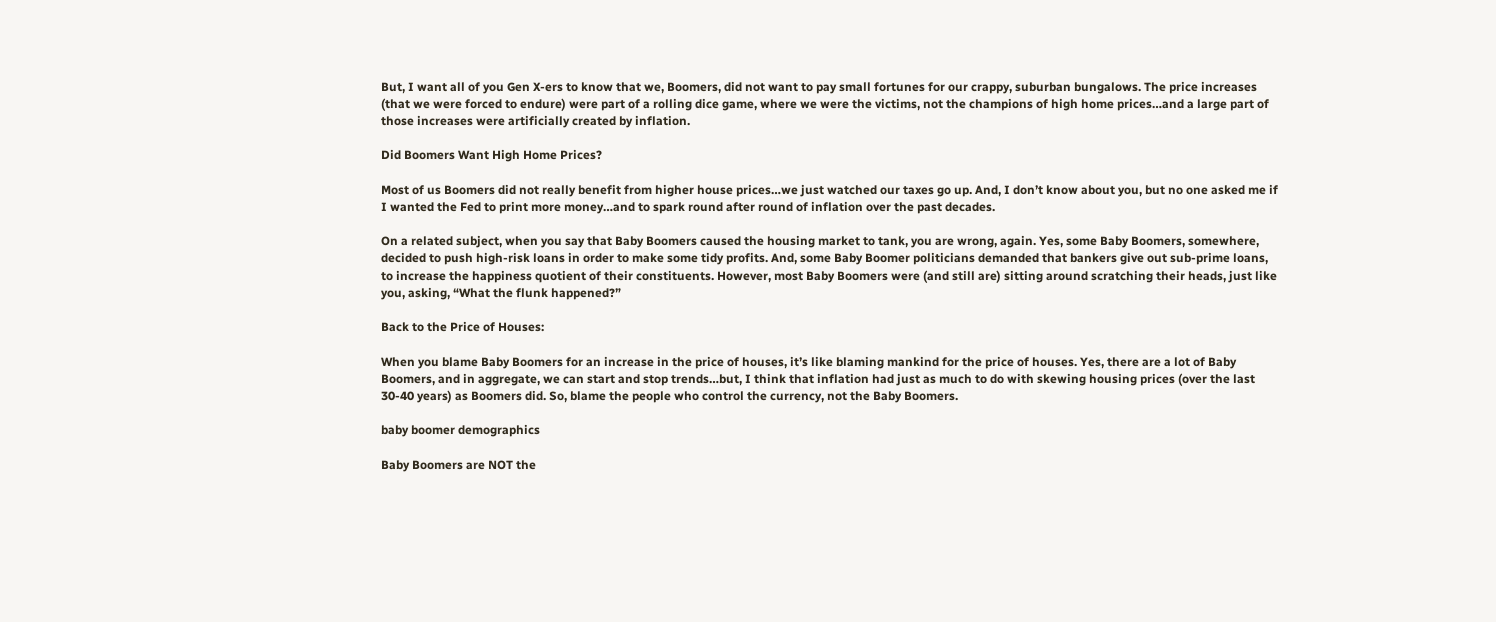But, I want all of you Gen X-ers to know that we, Boomers, did not want to pay small fortunes for our crappy, suburban bungalows. The price increases (that we were forced to endure) were part of a rolling dice game, where we were the victims, not the champions of high home prices…and a large part of those increases were artificially created by inflation.

Did Boomers Want High Home Prices?

Most of us Boomers did not really benefit from higher house prices…we just watched our taxes go up. And, I don’t know about you, but no one asked me if I wanted the Fed to print more money…and to spark round after round of inflation over the past decades.

On a related subject, when you say that Baby Boomers caused the housing market to tank, you are wrong, again. Yes, some Baby Boomers, somewhere, decided to push high-risk loans in order to make some tidy profits. And, some Baby Boomer politicians demanded that bankers give out sub-prime loans, to increase the happiness quotient of their constituents. However, most Baby Boomers were (and still are) sitting around scratching their heads, just like you, asking, “What the flunk happened?”

Back to the Price of Houses:

When you blame Baby Boomers for an increase in the price of houses, it’s like blaming mankind for the price of houses. Yes, there are a lot of Baby Boomers, and in aggregate, we can start and stop trends…but, I think that inflation had just as much to do with skewing housing prices (over the last 30-40 years) as Boomers did. So, blame the people who control the currency, not the Baby Boomers.

baby boomer demographics

Baby Boomers are NOT the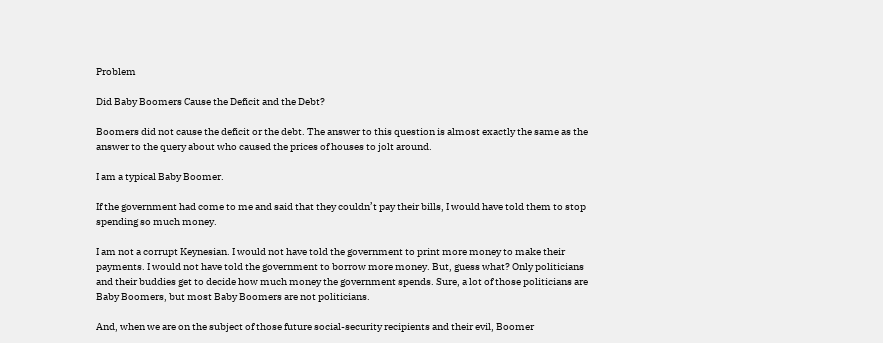Problem

Did Baby Boomers Cause the Deficit and the Debt?

Boomers did not cause the deficit or the debt. The answer to this question is almost exactly the same as the answer to the query about who caused the prices of houses to jolt around.

I am a typical Baby Boomer.

If the government had come to me and said that they couldn’t pay their bills, I would have told them to stop spending so much money.

I am not a corrupt Keynesian. I would not have told the government to print more money to make their payments. I would not have told the government to borrow more money. But, guess what? Only politicians and their buddies get to decide how much money the government spends. Sure, a lot of those politicians are Baby Boomers, but most Baby Boomers are not politicians.

And, when we are on the subject of those future social-security recipients and their evil, Boomer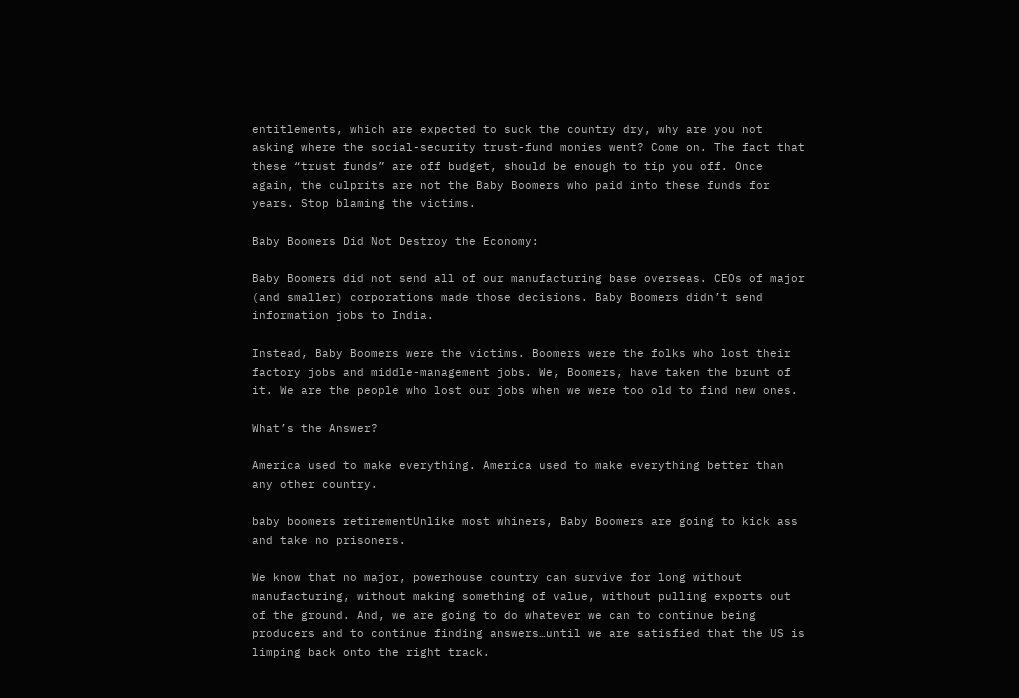entitlements, which are expected to suck the country dry, why are you not asking where the social-security trust-fund monies went? Come on. The fact that these “trust funds” are off budget, should be enough to tip you off. Once again, the culprits are not the Baby Boomers who paid into these funds for years. Stop blaming the victims.

Baby Boomers Did Not Destroy the Economy:

Baby Boomers did not send all of our manufacturing base overseas. CEOs of major (and smaller) corporations made those decisions. Baby Boomers didn’t send information jobs to India.

Instead, Baby Boomers were the victims. Boomers were the folks who lost their factory jobs and middle-management jobs. We, Boomers, have taken the brunt of it. We are the people who lost our jobs when we were too old to find new ones.

What’s the Answer?

America used to make everything. America used to make everything better than any other country.

baby boomers retirementUnlike most whiners, Baby Boomers are going to kick ass and take no prisoners.

We know that no major, powerhouse country can survive for long without manufacturing, without making something of value, without pulling exports out of the ground. And, we are going to do whatever we can to continue being producers and to continue finding answers…until we are satisfied that the US is limping back onto the right track.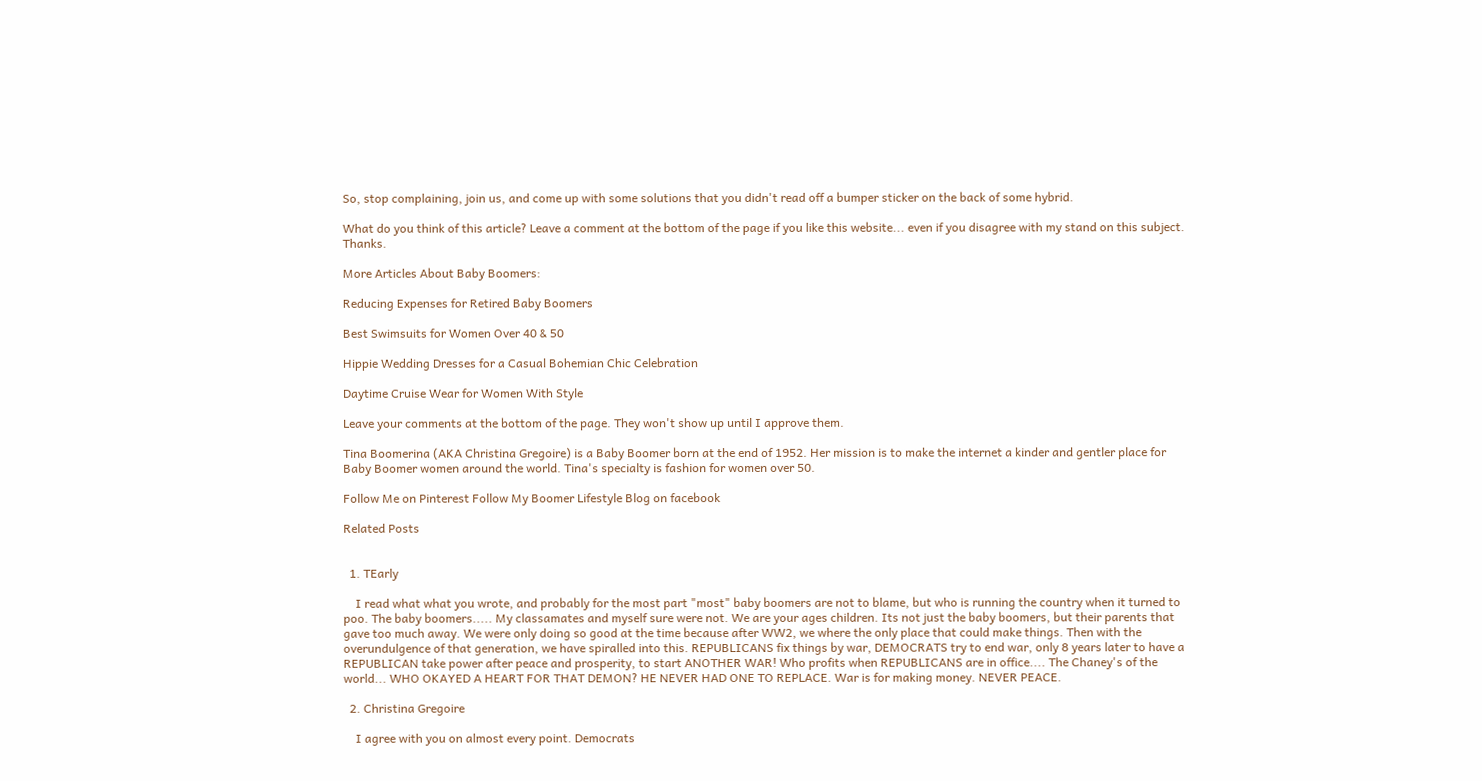So, stop complaining, join us, and come up with some solutions that you didn't read off a bumper sticker on the back of some hybrid.

What do you think of this article? Leave a comment at the bottom of the page if you like this website... even if you disagree with my stand on this subject. Thanks.

More Articles About Baby Boomers:

Reducing Expenses for Retired Baby Boomers

Best Swimsuits for Women Over 40 & 50

Hippie Wedding Dresses for a Casual Bohemian Chic Celebration

Daytime Cruise Wear for Women With Style

Leave your comments at the bottom of the page. They won't show up until I approve them.

Tina Boomerina (AKA Christina Gregoire) is a Baby Boomer born at the end of 1952. Her mission is to make the internet a kinder and gentler place for Baby Boomer women around the world. Tina's specialty is fashion for women over 50.

Follow Me on Pinterest Follow My Boomer Lifestyle Blog on facebook

Related Posts


  1. TEarly

    I read what what you wrote, and probably for the most part "most" baby boomers are not to blame, but who is running the country when it turned to poo. The baby boomers..... My classamates and myself sure were not. We are your ages children. Its not just the baby boomers, but their parents that gave too much away. We were only doing so good at the time because after WW2, we where the only place that could make things. Then with the overundulgence of that generation, we have spiralled into this. REPUBLICANS fix things by war, DEMOCRATS try to end war, only 8 years later to have a REPUBLICAN take power after peace and prosperity, to start ANOTHER WAR! Who profits when REPUBLICANS are in office.... The Chaney's of the world... WHO OKAYED A HEART FOR THAT DEMON? HE NEVER HAD ONE TO REPLACE. War is for making money. NEVER PEACE.

  2. Christina Gregoire

    I agree with you on almost every point. Democrats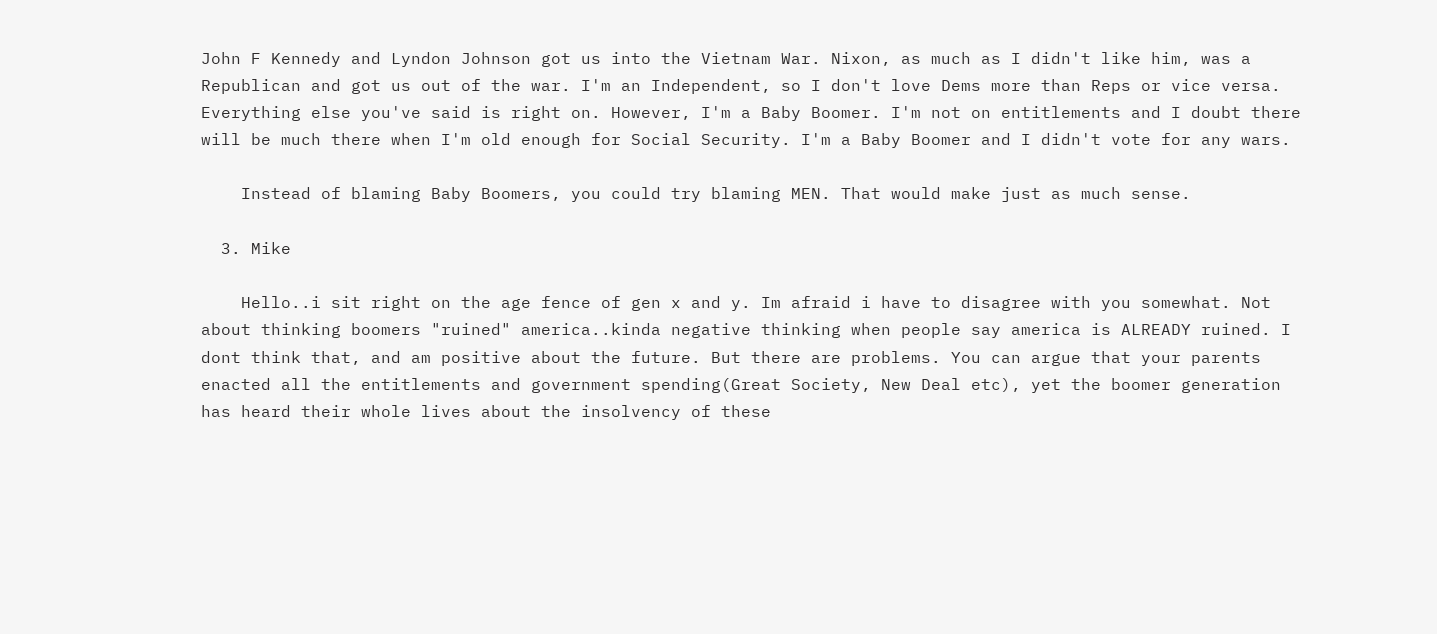John F Kennedy and Lyndon Johnson got us into the Vietnam War. Nixon, as much as I didn't like him, was a Republican and got us out of the war. I'm an Independent, so I don't love Dems more than Reps or vice versa. Everything else you've said is right on. However, I'm a Baby Boomer. I'm not on entitlements and I doubt there will be much there when I'm old enough for Social Security. I'm a Baby Boomer and I didn't vote for any wars.

    Instead of blaming Baby Boomers, you could try blaming MEN. That would make just as much sense.

  3. Mike

    Hello..i sit right on the age fence of gen x and y. Im afraid i have to disagree with you somewhat. Not about thinking boomers "ruined" america..kinda negative thinking when people say america is ALREADY ruined. I dont think that, and am positive about the future. But there are problems. You can argue that your parents enacted all the entitlements and government spending(Great Society, New Deal etc), yet the boomer generation has heard their whole lives about the insolvency of these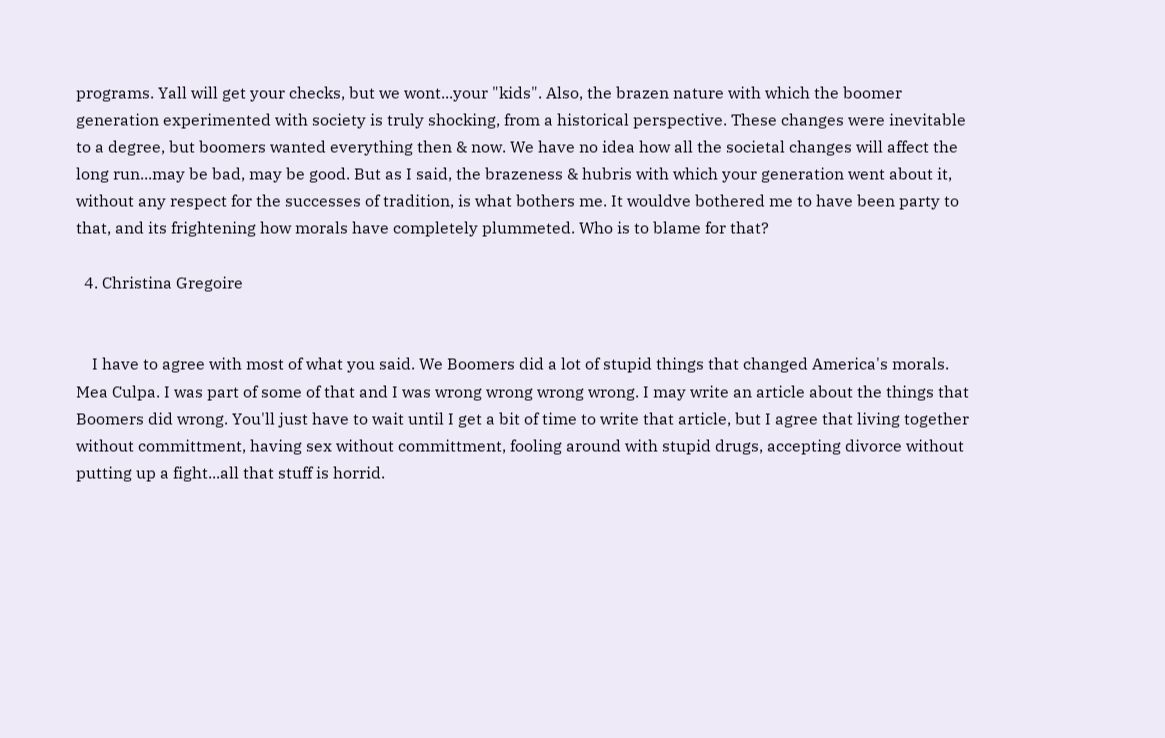programs. Yall will get your checks, but we wont...your "kids". Also, the brazen nature with which the boomer generation experimented with society is truly shocking, from a historical perspective. These changes were inevitable to a degree, but boomers wanted everything then & now. We have no idea how all the societal changes will affect the long run...may be bad, may be good. But as I said, the brazeness & hubris with which your generation went about it, without any respect for the successes of tradition, is what bothers me. It wouldve bothered me to have been party to that, and its frightening how morals have completely plummeted. Who is to blame for that?

  4. Christina Gregoire


    I have to agree with most of what you said. We Boomers did a lot of stupid things that changed America's morals. Mea Culpa. I was part of some of that and I was wrong wrong wrong wrong. I may write an article about the things that Boomers did wrong. You'll just have to wait until I get a bit of time to write that article, but I agree that living together without committment, having sex without committment, fooling around with stupid drugs, accepting divorce without putting up a fight...all that stuff is horrid.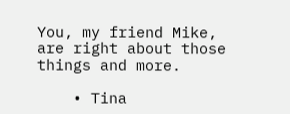You, my friend Mike, are right about those things and more.

    • Tina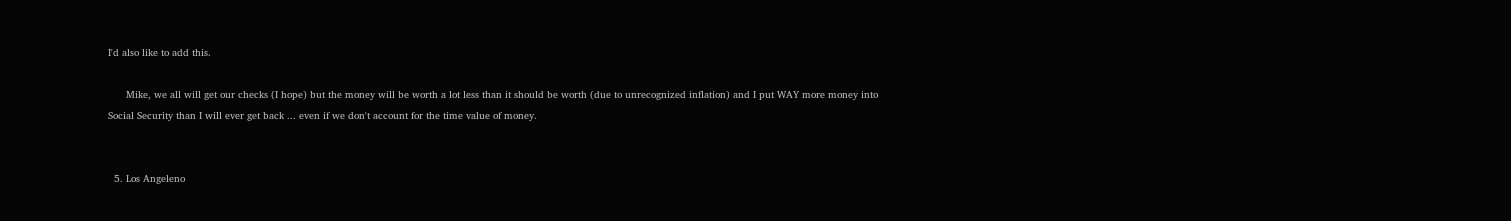I'd also like to add this.

      Mike, we all will get our checks (I hope) but the money will be worth a lot less than it should be worth (due to unrecognized inflation) and I put WAY more money into Social Security than I will ever get back ... even if we don't account for the time value of money.


  5. Los Angeleno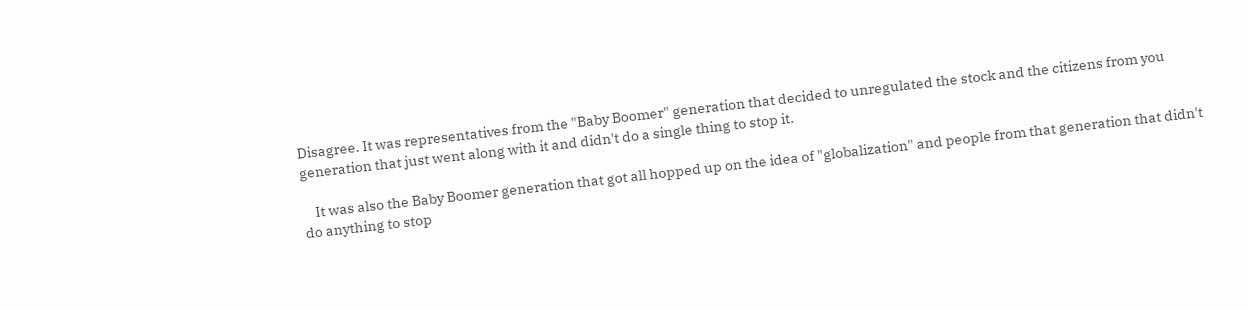Disagree. It was representatives from the "Baby Boomer" generation that decided to unregulated the stock and the citizens from you generation that just went along with it and didn't do a single thing to stop it.

    It was also the Baby Boomer generation that got all hopped up on the idea of "globalization" and people from that generation that didn't do anything to stop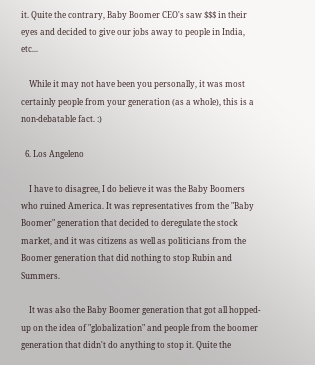it. Quite the contrary, Baby Boomer CEO's saw $$$ in their eyes and decided to give our jobs away to people in India, etc...

    While it may not have been you personally, it was most certainly people from your generation (as a whole), this is a non-debatable fact. :)

  6. Los Angeleno

    I have to disagree, I do believe it was the Baby Boomers who ruined America. It was representatives from the "Baby Boomer" generation that decided to deregulate the stock market, and it was citizens as well as politicians from the Boomer generation that did nothing to stop Rubin and Summers.

    It was also the Baby Boomer generation that got all hopped-up on the idea of "globalization" and people from the boomer generation that didn't do anything to stop it. Quite the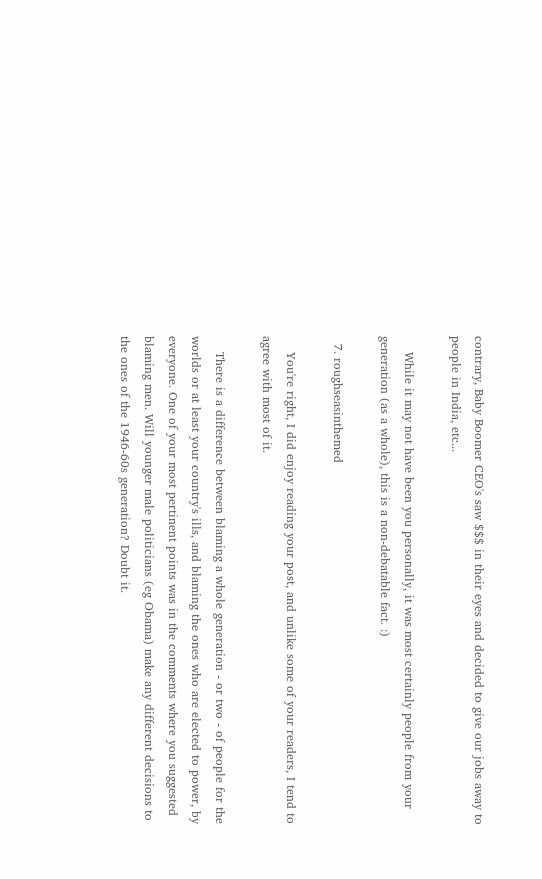contrary, Baby Boomer CEO's saw $$$ in their eyes and decided to give our jobs away to people in India, etc...

    While it may not have been you personally, it was most certainly people from your generation (as a whole), this is a non-debatable fact. :)

  7. roughseasinthemed

    You're right, I did enjoy reading your post, and unlike some of your readers, I tend to agree with most of it.

    There is a difference between blaming a whole generation - or two - of people for the worlds or at least your country's ills, and blaming the ones who are elected to power, by everyone. One of your most pertinent points was in the comments where you suggested blaming men. Will younger male politicians (eg Obama) make any different decisions to the ones of the 1946-60s generation? Doubt it.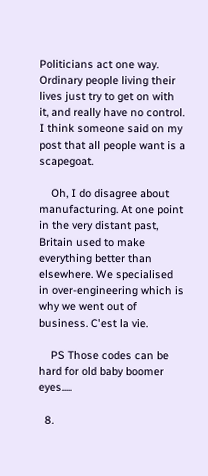Politicians act one way. Ordinary people living their lives just try to get on with it, and really have no control. I think someone said on my post that all people want is a scapegoat.

    Oh, I do disagree about manufacturing. At one point in the very distant past, Britain used to make everything better than elsewhere. We specialised in over-engineering which is why we went out of business. C'est la vie.

    PS Those codes can be hard for old baby boomer eyes.....

  8.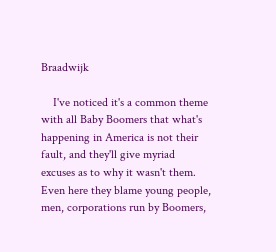Braadwijk

    I've noticed it's a common theme with all Baby Boomers that what's happening in America is not their fault, and they'll give myriad excuses as to why it wasn't them. Even here they blame young people, men, corporations run by Boomers,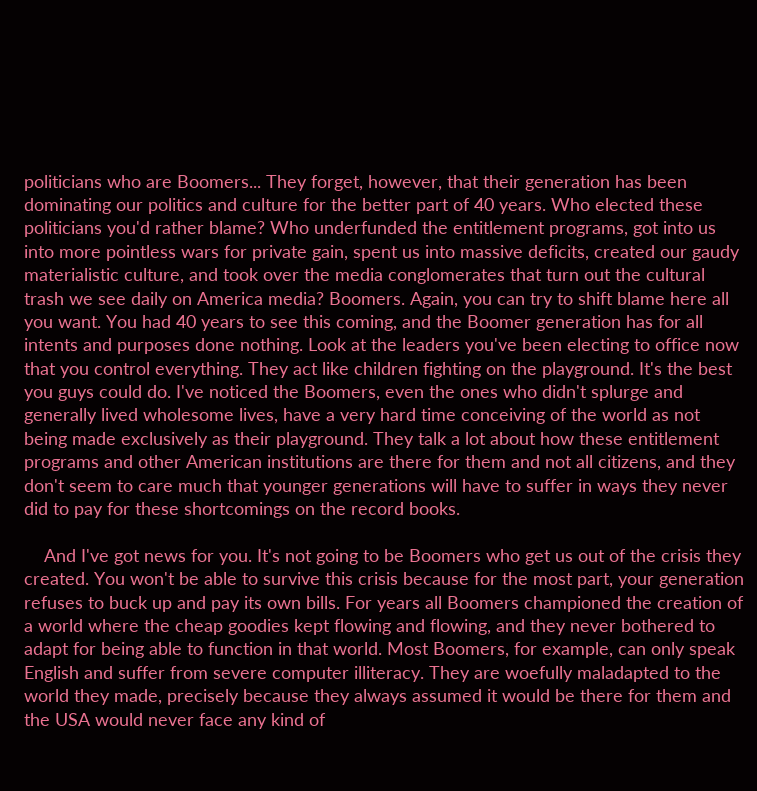politicians who are Boomers... They forget, however, that their generation has been dominating our politics and culture for the better part of 40 years. Who elected these politicians you'd rather blame? Who underfunded the entitlement programs, got into us into more pointless wars for private gain, spent us into massive deficits, created our gaudy materialistic culture, and took over the media conglomerates that turn out the cultural trash we see daily on America media? Boomers. Again, you can try to shift blame here all you want. You had 40 years to see this coming, and the Boomer generation has for all intents and purposes done nothing. Look at the leaders you've been electing to office now that you control everything. They act like children fighting on the playground. It's the best you guys could do. I've noticed the Boomers, even the ones who didn't splurge and generally lived wholesome lives, have a very hard time conceiving of the world as not being made exclusively as their playground. They talk a lot about how these entitlement programs and other American institutions are there for them and not all citizens, and they don't seem to care much that younger generations will have to suffer in ways they never did to pay for these shortcomings on the record books.

    And I've got news for you. It's not going to be Boomers who get us out of the crisis they created. You won't be able to survive this crisis because for the most part, your generation refuses to buck up and pay its own bills. For years all Boomers championed the creation of a world where the cheap goodies kept flowing and flowing, and they never bothered to adapt for being able to function in that world. Most Boomers, for example, can only speak English and suffer from severe computer illiteracy. They are woefully maladapted to the world they made, precisely because they always assumed it would be there for them and the USA would never face any kind of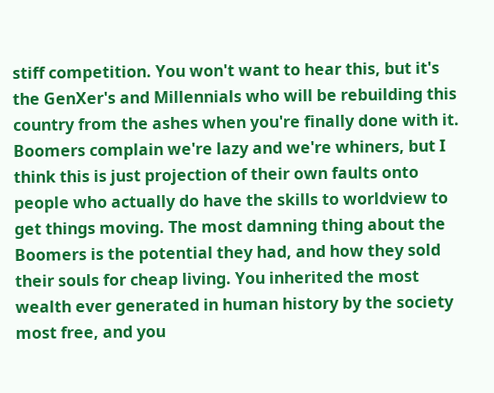stiff competition. You won't want to hear this, but it's the GenXer's and Millennials who will be rebuilding this country from the ashes when you're finally done with it. Boomers complain we're lazy and we're whiners, but I think this is just projection of their own faults onto people who actually do have the skills to worldview to get things moving. The most damning thing about the Boomers is the potential they had, and how they sold their souls for cheap living. You inherited the most wealth ever generated in human history by the society most free, and you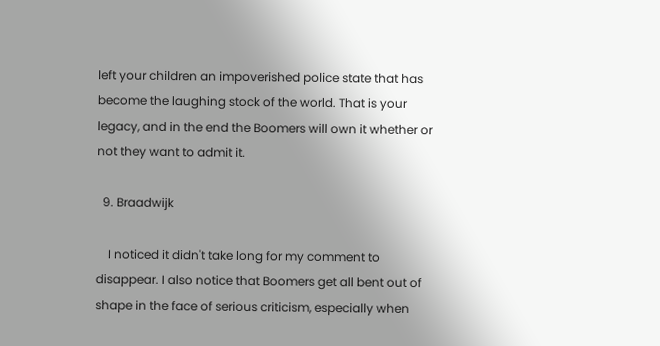left your children an impoverished police state that has become the laughing stock of the world. That is your legacy, and in the end the Boomers will own it whether or not they want to admit it.

  9. Braadwijk

    I noticed it didn't take long for my comment to disappear. I also notice that Boomers get all bent out of shape in the face of serious criticism, especially when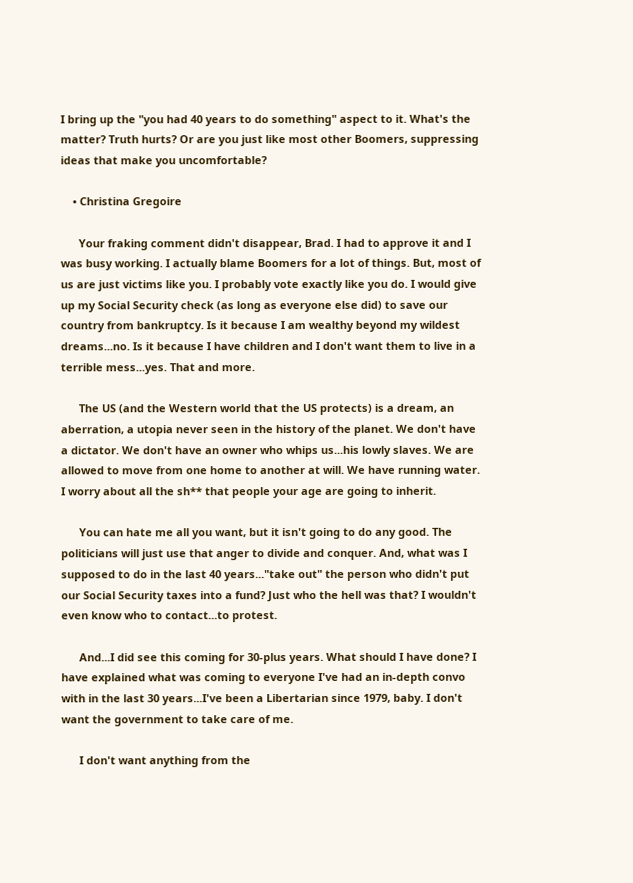I bring up the "you had 40 years to do something" aspect to it. What's the matter? Truth hurts? Or are you just like most other Boomers, suppressing ideas that make you uncomfortable?

    • Christina Gregoire

      Your fraking comment didn't disappear, Brad. I had to approve it and I was busy working. I actually blame Boomers for a lot of things. But, most of us are just victims like you. I probably vote exactly like you do. I would give up my Social Security check (as long as everyone else did) to save our country from bankruptcy. Is it because I am wealthy beyond my wildest dreams...no. Is it because I have children and I don't want them to live in a terrible mess...yes. That and more.

      The US (and the Western world that the US protects) is a dream, an aberration, a utopia never seen in the history of the planet. We don't have a dictator. We don't have an owner who whips us...his lowly slaves. We are allowed to move from one home to another at will. We have running water. I worry about all the sh** that people your age are going to inherit.

      You can hate me all you want, but it isn't going to do any good. The politicians will just use that anger to divide and conquer. And, what was I supposed to do in the last 40 years..."take out" the person who didn't put our Social Security taxes into a fund? Just who the hell was that? I wouldn't even know who to contact...to protest.

      And...I did see this coming for 30-plus years. What should I have done? I have explained what was coming to everyone I've had an in-depth convo with in the last 30 years...I've been a Libertarian since 1979, baby. I don't want the government to take care of me.

      I don't want anything from the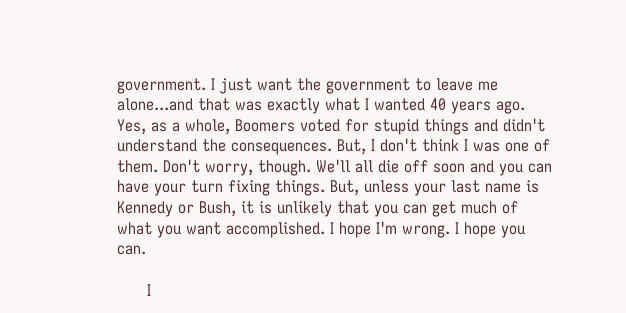government. I just want the government to leave me alone...and that was exactly what I wanted 40 years ago. Yes, as a whole, Boomers voted for stupid things and didn't understand the consequences. But, I don't think I was one of them. Don't worry, though. We'll all die off soon and you can have your turn fixing things. But, unless your last name is Kennedy or Bush, it is unlikely that you can get much of what you want accomplished. I hope I'm wrong. I hope you can.

      I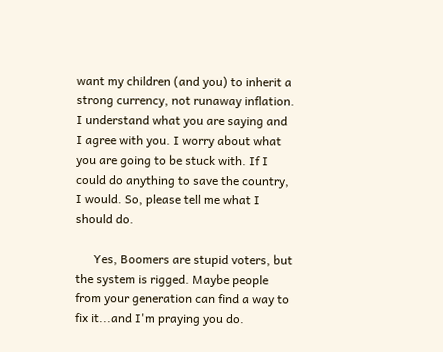want my children (and you) to inherit a strong currency, not runaway inflation. I understand what you are saying and I agree with you. I worry about what you are going to be stuck with. If I could do anything to save the country, I would. So, please tell me what I should do.

      Yes, Boomers are stupid voters, but the system is rigged. Maybe people from your generation can find a way to fix it...and I'm praying you do.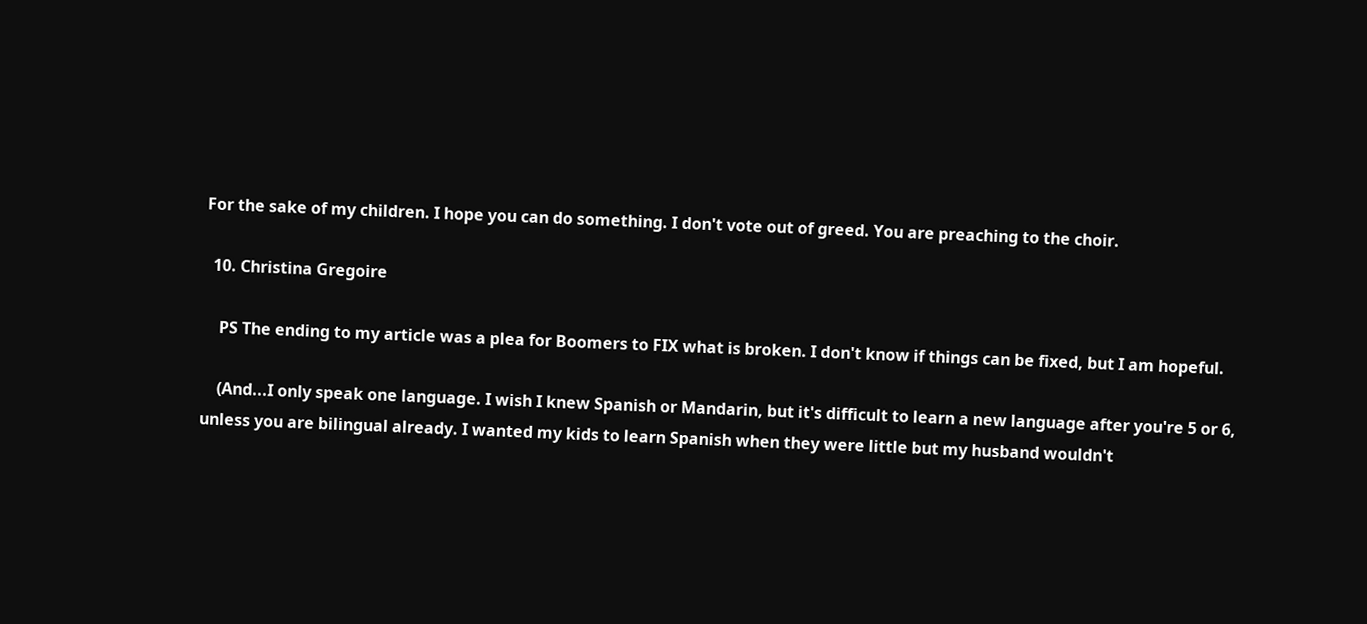For the sake of my children. I hope you can do something. I don't vote out of greed. You are preaching to the choir.

  10. Christina Gregoire

    PS The ending to my article was a plea for Boomers to FIX what is broken. I don't know if things can be fixed, but I am hopeful.

    (And...I only speak one language. I wish I knew Spanish or Mandarin, but it's difficult to learn a new language after you're 5 or 6, unless you are bilingual already. I wanted my kids to learn Spanish when they were little but my husband wouldn't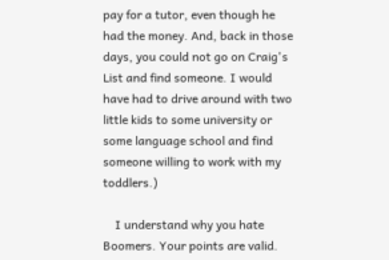pay for a tutor, even though he had the money. And, back in those days, you could not go on Craig's List and find someone. I would have had to drive around with two little kids to some university or some language school and find someone willing to work with my toddlers.)

    I understand why you hate Boomers. Your points are valid.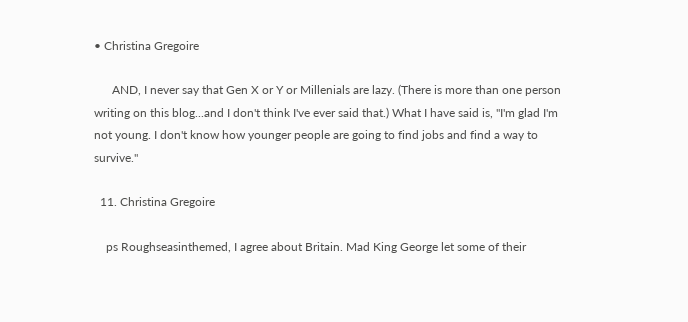• Christina Gregoire

      AND, I never say that Gen X or Y or Millenials are lazy. (There is more than one person writing on this blog...and I don't think I've ever said that.) What I have said is, "I'm glad I'm not young. I don't know how younger people are going to find jobs and find a way to survive."

  11. Christina Gregoire

    ps Roughseasinthemed, I agree about Britain. Mad King George let some of their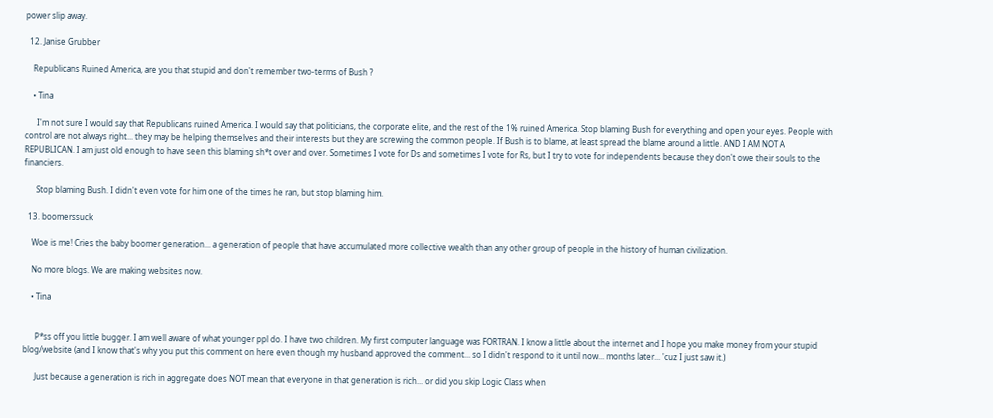power slip away.

  12. Janise Grubber

    Republicans Ruined America, are you that stupid and don't remember two-terms of Bush ?

    • Tina

      I'm not sure I would say that Republicans ruined America. I would say that politicians, the corporate elite, and the rest of the 1% ruined America. Stop blaming Bush for everything and open your eyes. People with control are not always right... they may be helping themselves and their interests but they are screwing the common people. If Bush is to blame, at least spread the blame around a little. AND I AM NOT A REPUBLICAN. I am just old enough to have seen this blaming sh*t over and over. Sometimes I vote for Ds and sometimes I vote for Rs, but I try to vote for independents because they don't owe their souls to the financiers.

      Stop blaming Bush. I didn't even vote for him one of the times he ran, but stop blaming him.

  13. boomerssuck

    Woe is me! Cries the baby boomer generation... a generation of people that have accumulated more collective wealth than any other group of people in the history of human civilization.

    No more blogs. We are making websites now.

    • Tina


      P*ss off you little bugger. I am well aware of what younger ppl do. I have two children. My first computer language was FORTRAN. I know a little about the internet and I hope you make money from your stupid blog/website (and I know that's why you put this comment on here even though my husband approved the comment... so I didn't respond to it until now... months later... 'cuz I just saw it.)

      Just because a generation is rich in aggregate does NOT mean that everyone in that generation is rich... or did you skip Logic Class when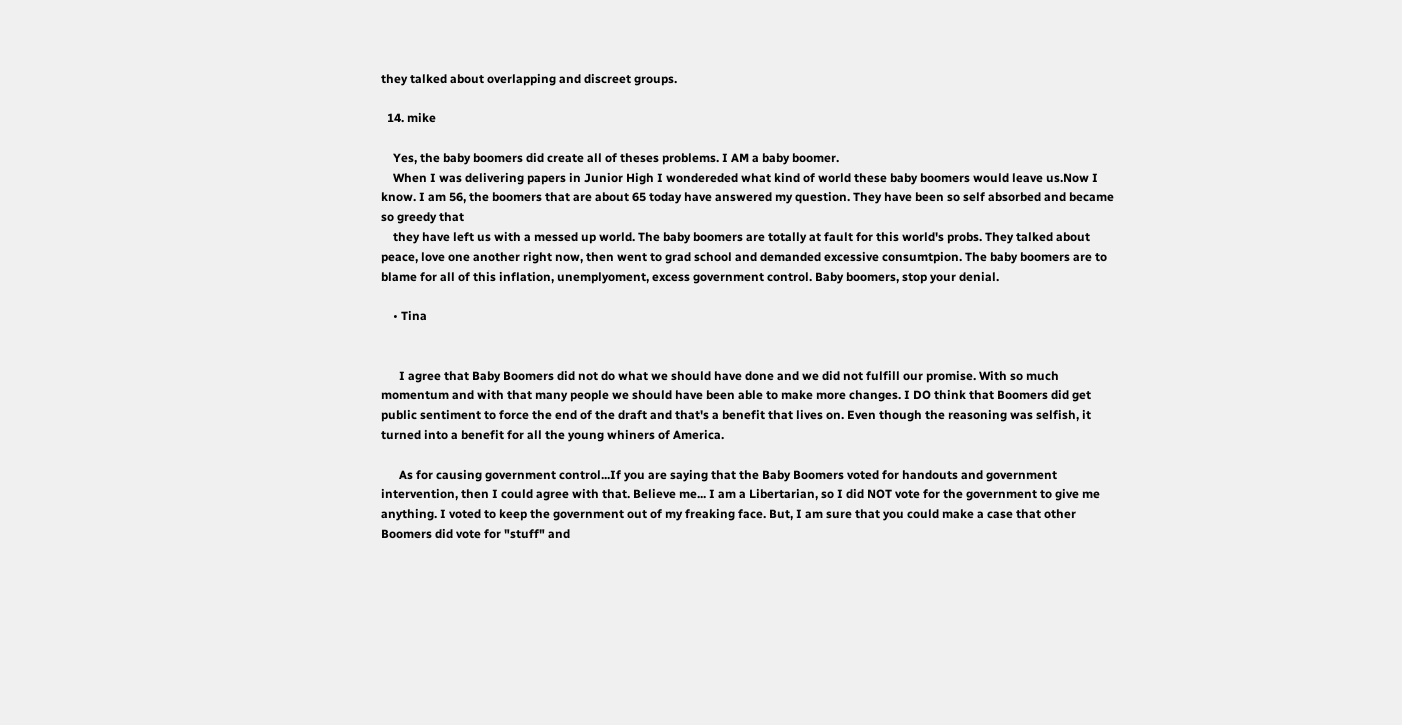they talked about overlapping and discreet groups.

  14. mike

    Yes, the baby boomers did create all of theses problems. I AM a baby boomer.
    When I was delivering papers in Junior High I wondereded what kind of world these baby boomers would leave us.Now I know. I am 56, the boomers that are about 65 today have answered my question. They have been so self absorbed and became so greedy that
    they have left us with a messed up world. The baby boomers are totally at fault for this world's probs. They talked about peace, love one another right now, then went to grad school and demanded excessive consumtpion. The baby boomers are to blame for all of this inflation, unemplyoment, excess government control. Baby boomers, stop your denial.

    • Tina


      I agree that Baby Boomers did not do what we should have done and we did not fulfill our promise. With so much momentum and with that many people we should have been able to make more changes. I DO think that Boomers did get public sentiment to force the end of the draft and that's a benefit that lives on. Even though the reasoning was selfish, it turned into a benefit for all the young whiners of America.

      As for causing government control...If you are saying that the Baby Boomers voted for handouts and government intervention, then I could agree with that. Believe me... I am a Libertarian, so I did NOT vote for the government to give me anything. I voted to keep the government out of my freaking face. But, I am sure that you could make a case that other Boomers did vote for "stuff" and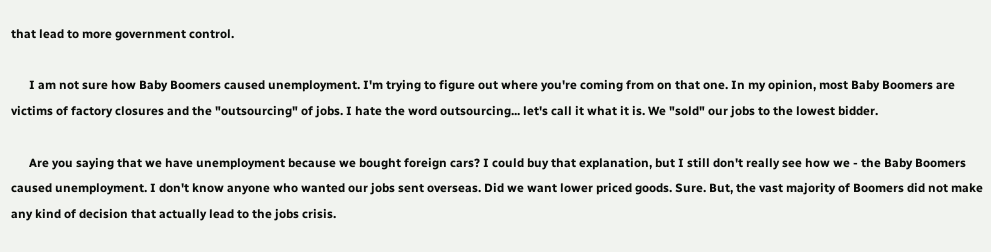that lead to more government control.

      I am not sure how Baby Boomers caused unemployment. I'm trying to figure out where you're coming from on that one. In my opinion, most Baby Boomers are victims of factory closures and the "outsourcing" of jobs. I hate the word outsourcing... let's call it what it is. We "sold" our jobs to the lowest bidder.

      Are you saying that we have unemployment because we bought foreign cars? I could buy that explanation, but I still don't really see how we - the Baby Boomers caused unemployment. I don't know anyone who wanted our jobs sent overseas. Did we want lower priced goods. Sure. But, the vast majority of Boomers did not make any kind of decision that actually lead to the jobs crisis.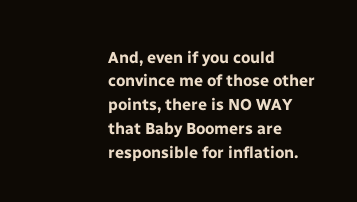And, even if you could convince me of those other points, there is NO WAY that Baby Boomers are responsible for inflation.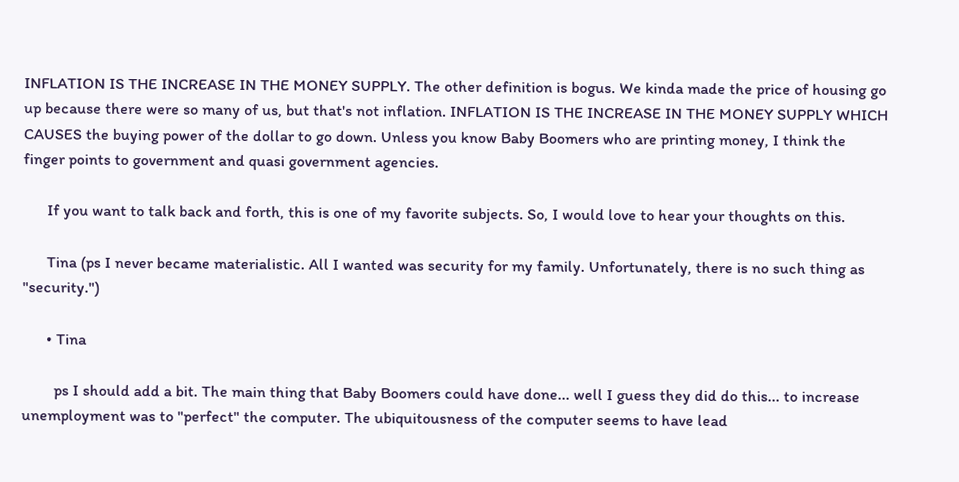INFLATION IS THE INCREASE IN THE MONEY SUPPLY. The other definition is bogus. We kinda made the price of housing go up because there were so many of us, but that's not inflation. INFLATION IS THE INCREASE IN THE MONEY SUPPLY WHICH CAUSES the buying power of the dollar to go down. Unless you know Baby Boomers who are printing money, I think the finger points to government and quasi government agencies.

      If you want to talk back and forth, this is one of my favorite subjects. So, I would love to hear your thoughts on this.

      Tina (ps I never became materialistic. All I wanted was security for my family. Unfortunately, there is no such thing as "security.")

      • Tina

        ps I should add a bit. The main thing that Baby Boomers could have done... well I guess they did do this... to increase unemployment was to "perfect" the computer. The ubiquitousness of the computer seems to have lead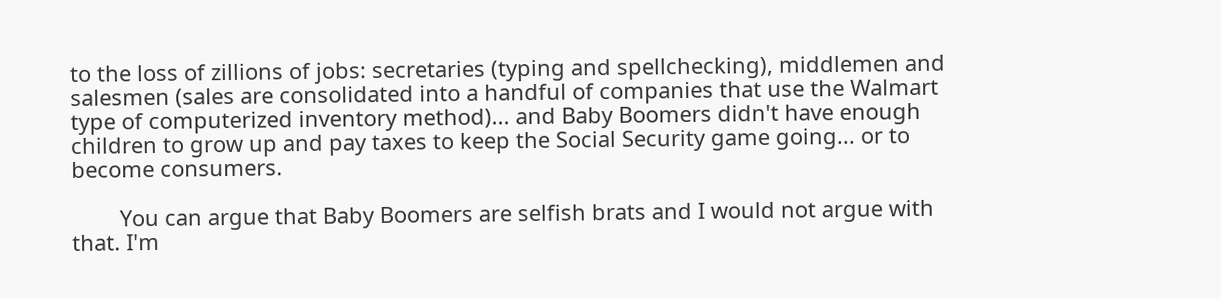to the loss of zillions of jobs: secretaries (typing and spellchecking), middlemen and salesmen (sales are consolidated into a handful of companies that use the Walmart type of computerized inventory method)... and Baby Boomers didn't have enough children to grow up and pay taxes to keep the Social Security game going... or to become consumers.

        You can argue that Baby Boomers are selfish brats and I would not argue with that. I'm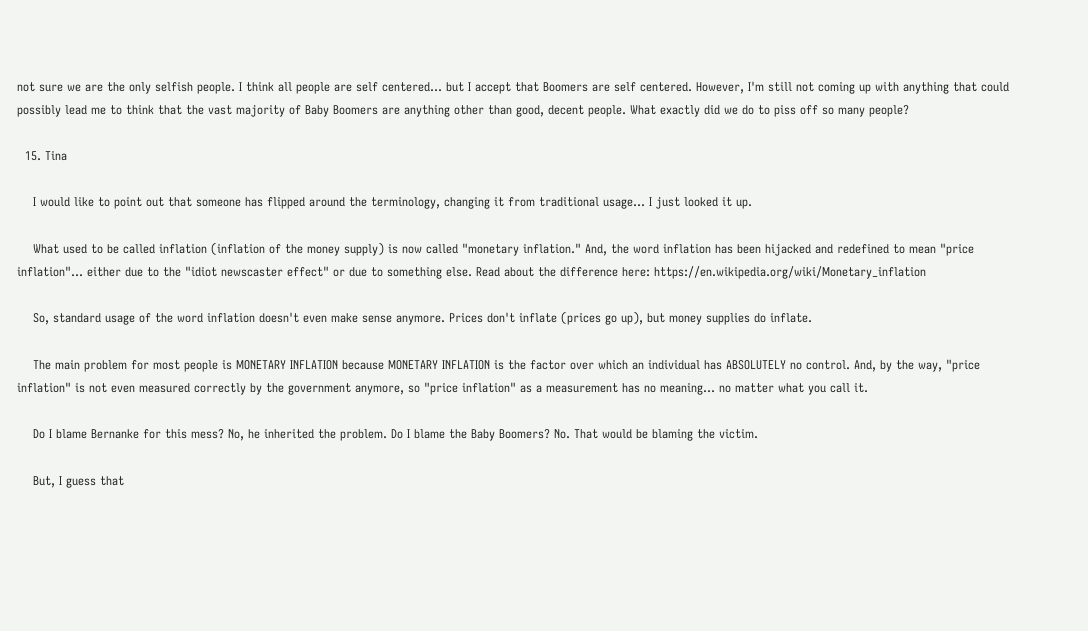not sure we are the only selfish people. I think all people are self centered... but I accept that Boomers are self centered. However, I'm still not coming up with anything that could possibly lead me to think that the vast majority of Baby Boomers are anything other than good, decent people. What exactly did we do to piss off so many people?

  15. Tina

    I would like to point out that someone has flipped around the terminology, changing it from traditional usage... I just looked it up.

    What used to be called inflation (inflation of the money supply) is now called "monetary inflation." And, the word inflation has been hijacked and redefined to mean "price inflation"... either due to the "idiot newscaster effect" or due to something else. Read about the difference here: https://en.wikipedia.org/wiki/Monetary_inflation

    So, standard usage of the word inflation doesn't even make sense anymore. Prices don't inflate (prices go up), but money supplies do inflate.

    The main problem for most people is MONETARY INFLATION because MONETARY INFLATION is the factor over which an individual has ABSOLUTELY no control. And, by the way, "price inflation" is not even measured correctly by the government anymore, so "price inflation" as a measurement has no meaning... no matter what you call it.

    Do I blame Bernanke for this mess? No, he inherited the problem. Do I blame the Baby Boomers? No. That would be blaming the victim.

    But, I guess that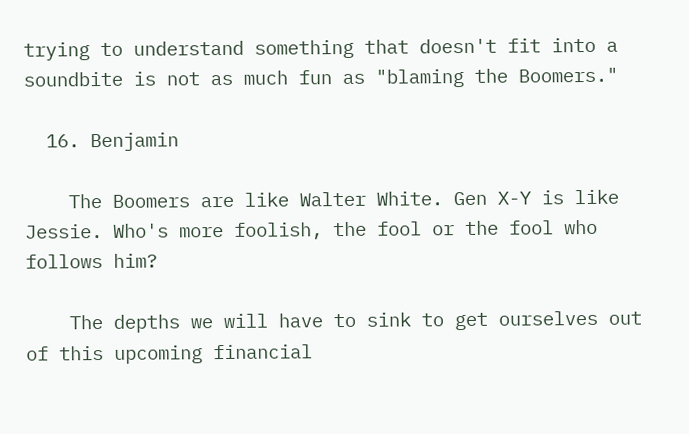trying to understand something that doesn't fit into a soundbite is not as much fun as "blaming the Boomers."

  16. Benjamin

    The Boomers are like Walter White. Gen X-Y is like Jessie. Who's more foolish, the fool or the fool who follows him?

    The depths we will have to sink to get ourselves out of this upcoming financial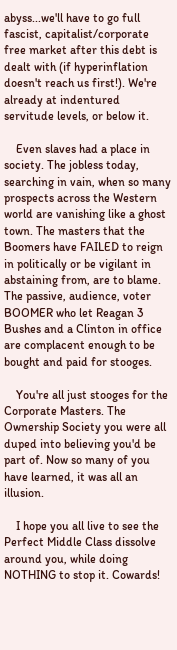abyss...we'll have to go full fascist, capitalist/corporate free market after this debt is dealt with (if hyperinflation doesn't reach us first!). We're already at indentured servitude levels, or below it.

    Even slaves had a place in society. The jobless today, searching in vain, when so many prospects across the Western world are vanishing like a ghost town. The masters that the Boomers have FAILED to reign in politically or be vigilant in abstaining from, are to blame. The passive, audience, voter BOOMER who let Reagan 3 Bushes and a Clinton in office are complacent enough to be bought and paid for stooges.

    You're all just stooges for the Corporate Masters. The Ownership Society you were all duped into believing you'd be part of. Now so many of you have learned, it was all an illusion.

    I hope you all live to see the Perfect Middle Class dissolve around you, while doing NOTHING to stop it. Cowards!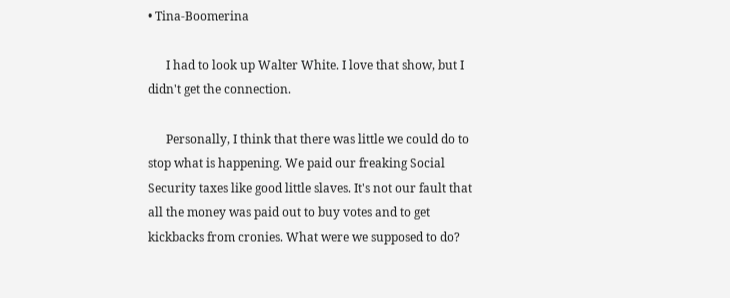• Tina-Boomerina

      I had to look up Walter White. I love that show, but I didn't get the connection.

      Personally, I think that there was little we could do to stop what is happening. We paid our freaking Social Security taxes like good little slaves. It's not our fault that all the money was paid out to buy votes and to get kickbacks from cronies. What were we supposed to do?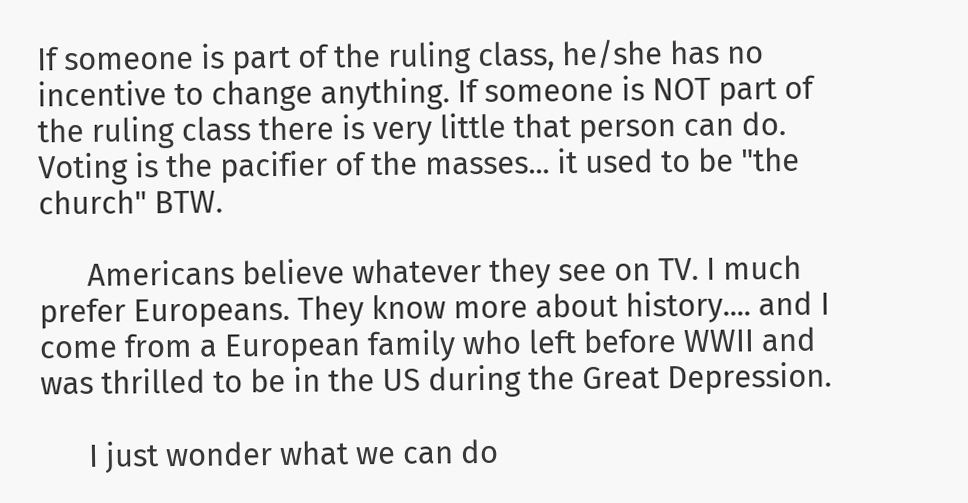If someone is part of the ruling class, he/she has no incentive to change anything. If someone is NOT part of the ruling class there is very little that person can do. Voting is the pacifier of the masses... it used to be "the church" BTW.

      Americans believe whatever they see on TV. I much prefer Europeans. They know more about history.... and I come from a European family who left before WWII and was thrilled to be in the US during the Great Depression.

      I just wonder what we can do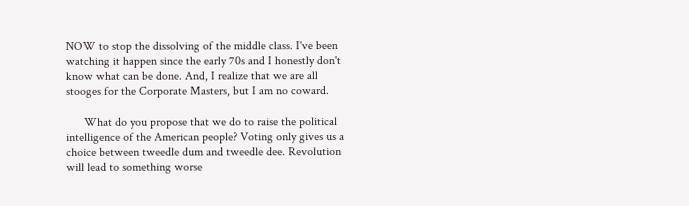NOW to stop the dissolving of the middle class. I've been watching it happen since the early 70s and I honestly don't know what can be done. And, I realize that we are all stooges for the Corporate Masters, but I am no coward.

      What do you propose that we do to raise the political intelligence of the American people? Voting only gives us a choice between tweedle dum and tweedle dee. Revolution will lead to something worse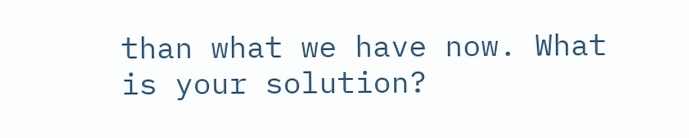than what we have now. What is your solution?